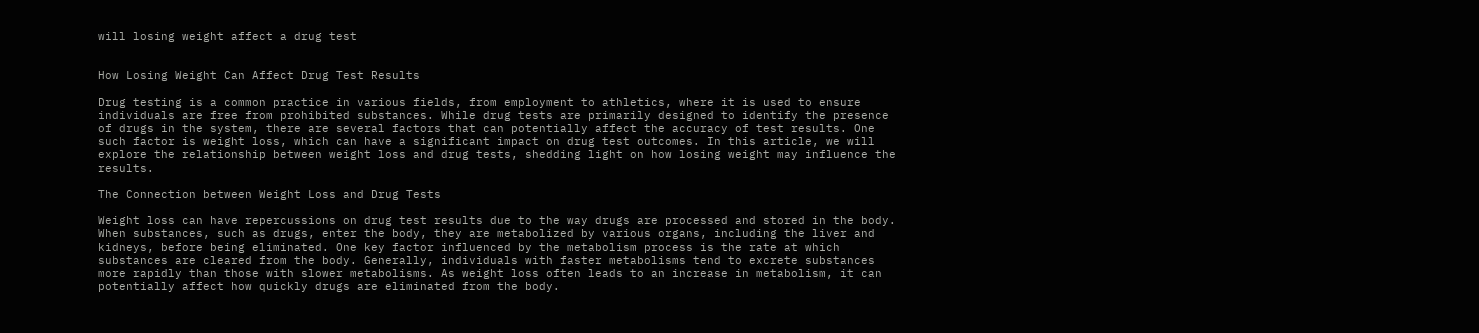will losing weight affect a drug test


How Losing Weight Can Affect Drug Test Results

Drug testing is a common practice in various fields, from employment to athletics, where it is used to ensure individuals are free from prohibited substances. While drug tests are primarily designed to identify the presence of drugs in the system, there are several factors that can potentially affect the accuracy of test results. One such factor is weight loss, which can have a significant impact on drug test outcomes. In this article, we will explore the relationship between weight loss and drug tests, shedding light on how losing weight may influence the results.

The Connection between Weight Loss and Drug Tests

Weight loss can have repercussions on drug test results due to the way drugs are processed and stored in the body. When substances, such as drugs, enter the body, they are metabolized by various organs, including the liver and kidneys, before being eliminated. One key factor influenced by the metabolism process is the rate at which substances are cleared from the body. Generally, individuals with faster metabolisms tend to excrete substances more rapidly than those with slower metabolisms. As weight loss often leads to an increase in metabolism, it can potentially affect how quickly drugs are eliminated from the body.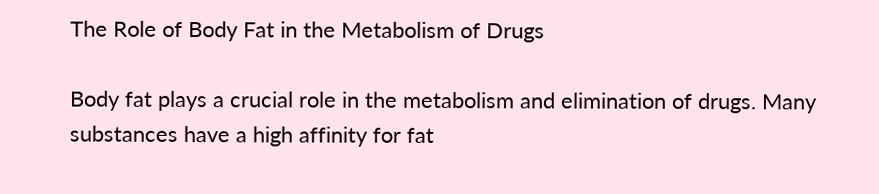The Role of Body Fat in the Metabolism of Drugs

Body fat plays a crucial role in the metabolism and elimination of drugs. Many substances have a high affinity for fat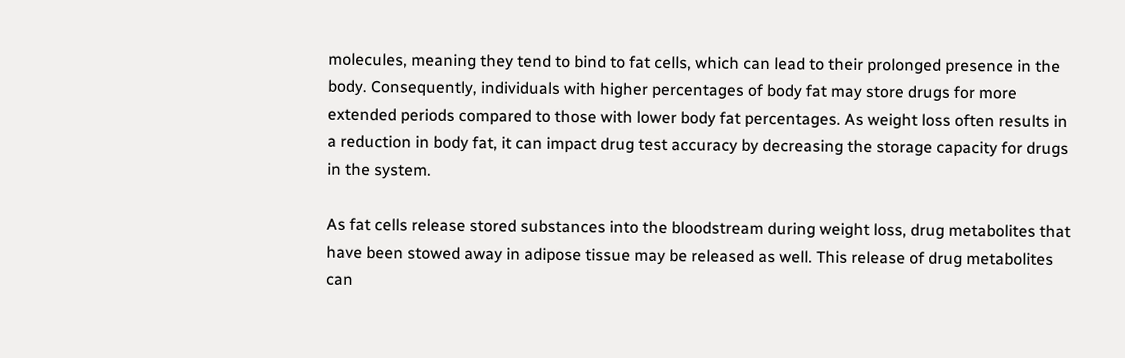molecules, meaning they tend to bind to fat cells, which can lead to their prolonged presence in the body. Consequently, individuals with higher percentages of body fat may store drugs for more extended periods compared to those with lower body fat percentages. As weight loss often results in a reduction in body fat, it can impact drug test accuracy by decreasing the storage capacity for drugs in the system.

As fat cells release stored substances into the bloodstream during weight loss, drug metabolites that have been stowed away in adipose tissue may be released as well. This release of drug metabolites can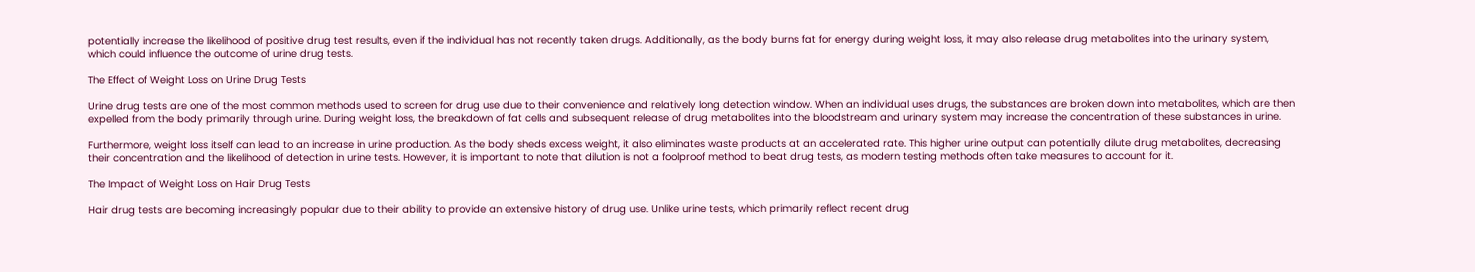potentially increase the likelihood of positive drug test results, even if the individual has not recently taken drugs. Additionally, as the body burns fat for energy during weight loss, it may also release drug metabolites into the urinary system, which could influence the outcome of urine drug tests.

The Effect of Weight Loss on Urine Drug Tests

Urine drug tests are one of the most common methods used to screen for drug use due to their convenience and relatively long detection window. When an individual uses drugs, the substances are broken down into metabolites, which are then expelled from the body primarily through urine. During weight loss, the breakdown of fat cells and subsequent release of drug metabolites into the bloodstream and urinary system may increase the concentration of these substances in urine.

Furthermore, weight loss itself can lead to an increase in urine production. As the body sheds excess weight, it also eliminates waste products at an accelerated rate. This higher urine output can potentially dilute drug metabolites, decreasing their concentration and the likelihood of detection in urine tests. However, it is important to note that dilution is not a foolproof method to beat drug tests, as modern testing methods often take measures to account for it.

The Impact of Weight Loss on Hair Drug Tests

Hair drug tests are becoming increasingly popular due to their ability to provide an extensive history of drug use. Unlike urine tests, which primarily reflect recent drug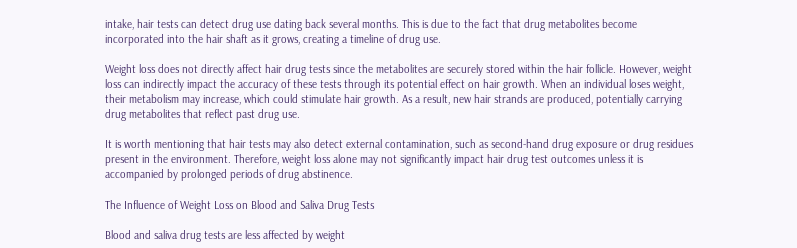intake, hair tests can detect drug use dating back several months. This is due to the fact that drug metabolites become incorporated into the hair shaft as it grows, creating a timeline of drug use.

Weight loss does not directly affect hair drug tests since the metabolites are securely stored within the hair follicle. However, weight loss can indirectly impact the accuracy of these tests through its potential effect on hair growth. When an individual loses weight, their metabolism may increase, which could stimulate hair growth. As a result, new hair strands are produced, potentially carrying drug metabolites that reflect past drug use.

It is worth mentioning that hair tests may also detect external contamination, such as second-hand drug exposure or drug residues present in the environment. Therefore, weight loss alone may not significantly impact hair drug test outcomes unless it is accompanied by prolonged periods of drug abstinence.

The Influence of Weight Loss on Blood and Saliva Drug Tests

Blood and saliva drug tests are less affected by weight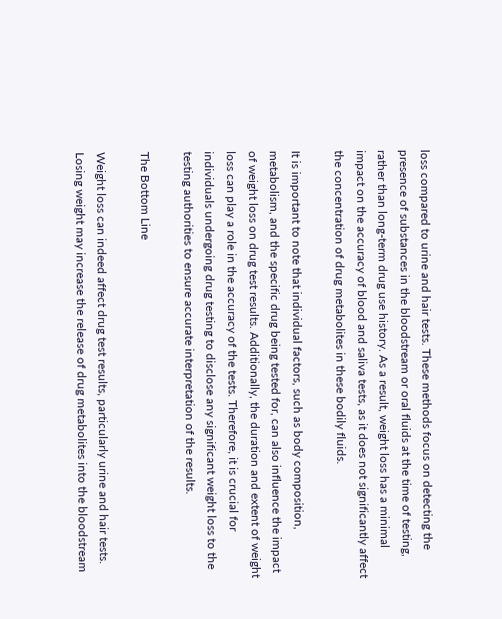loss compared to urine and hair tests. These methods focus on detecting the presence of substances in the bloodstream or oral fluids at the time of testing, rather than long-term drug use history. As a result, weight loss has a minimal impact on the accuracy of blood and saliva tests, as it does not significantly affect the concentration of drug metabolites in these bodily fluids.

It is important to note that individual factors, such as body composition, metabolism, and the specific drug being tested for, can also influence the impact of weight loss on drug test results. Additionally, the duration and extent of weight loss can play a role in the accuracy of the tests. Therefore, it is crucial for individuals undergoing drug testing to disclose any significant weight loss to the testing authorities to ensure accurate interpretation of the results.

The Bottom Line

Weight loss can indeed affect drug test results, particularly urine and hair tests. Losing weight may increase the release of drug metabolites into the bloodstream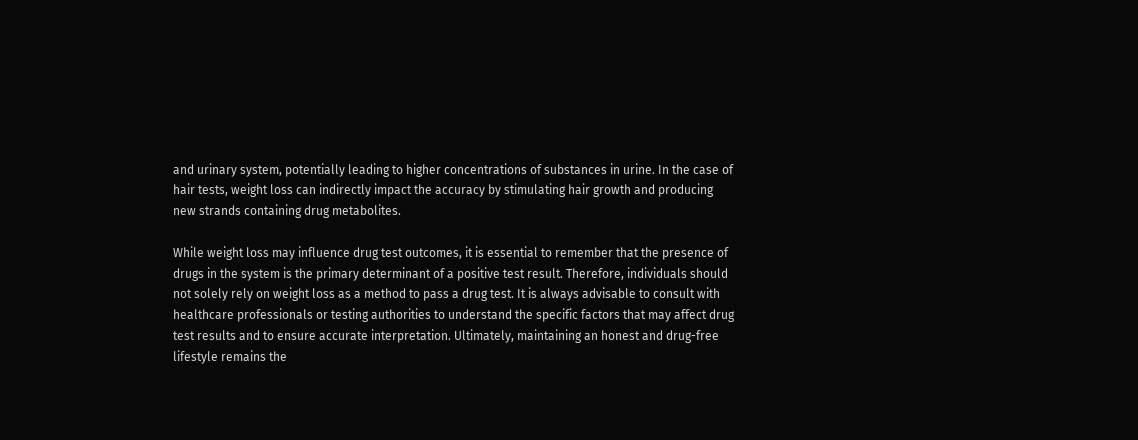and urinary system, potentially leading to higher concentrations of substances in urine. In the case of hair tests, weight loss can indirectly impact the accuracy by stimulating hair growth and producing new strands containing drug metabolites.

While weight loss may influence drug test outcomes, it is essential to remember that the presence of drugs in the system is the primary determinant of a positive test result. Therefore, individuals should not solely rely on weight loss as a method to pass a drug test. It is always advisable to consult with healthcare professionals or testing authorities to understand the specific factors that may affect drug test results and to ensure accurate interpretation. Ultimately, maintaining an honest and drug-free lifestyle remains the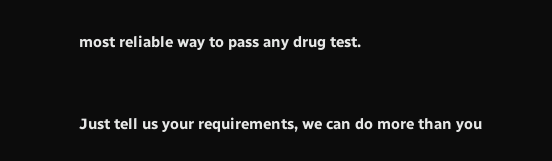most reliable way to pass any drug test.


Just tell us your requirements, we can do more than you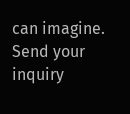can imagine.
Send your inquiry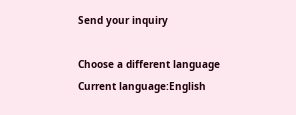Send your inquiry

Choose a different language
Current language:English